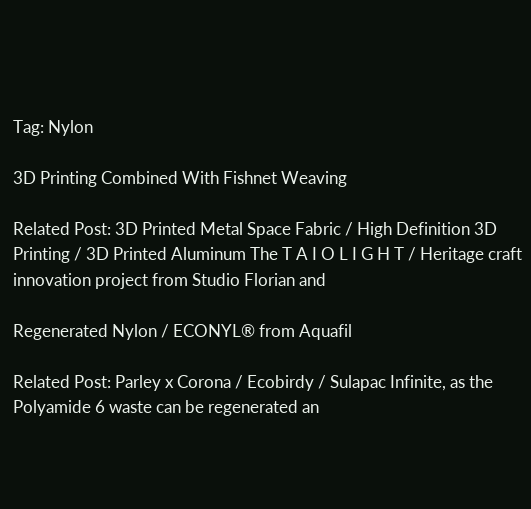Tag: Nylon

3D Printing Combined With Fishnet Weaving

Related Post: 3D Printed Metal Space Fabric / High Definition 3D Printing / 3D Printed Aluminum The T A I O L I G H T / Heritage craft innovation project from Studio Florian and

Regenerated Nylon / ECONYL® from Aquafil

Related Post: Parley x Corona / Ecobirdy / Sulapac Infinite, as the Polyamide 6 waste can be regenerated an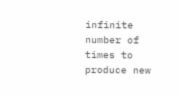infinite number of times to produce new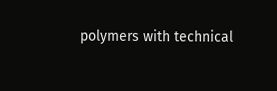polymers with technical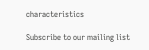characteristics

Subscribe to our mailing list